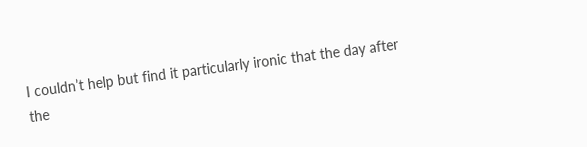I couldn’t help but find it particularly ironic that the day after the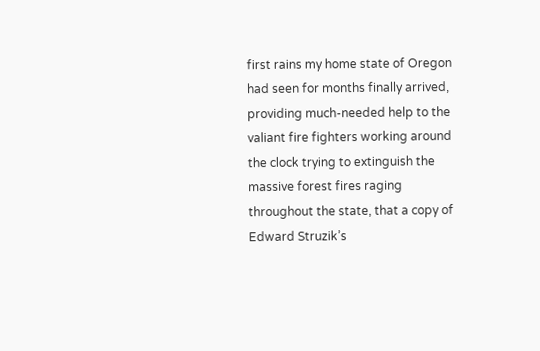first rains my home state of Oregon had seen for months finally arrived, providing much-needed help to the valiant fire fighters working around the clock trying to extinguish the massive forest fires raging throughout the state, that a copy of Edward Struzik’s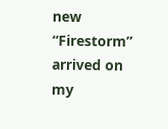new “Firestorm” arrived on my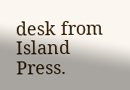desk from Island Press.